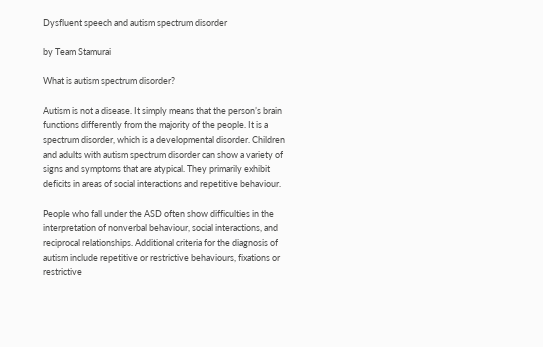Dysfluent speech and autism spectrum disorder

by Team Stamurai

What is autism spectrum disorder?

Autism is not a disease. It simply means that the person’s brain functions differently from the majority of the people. It is a spectrum disorder, which is a developmental disorder. Children and adults with autism spectrum disorder can show a variety of signs and symptoms that are atypical. They primarily exhibit deficits in areas of social interactions and repetitive behaviour.

People who fall under the ASD often show difficulties in the interpretation of nonverbal behaviour, social interactions, and reciprocal relationships. Additional criteria for the diagnosis of autism include repetitive or restrictive behaviours, fixations or restrictive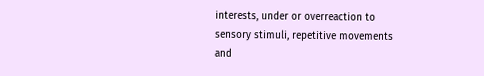interests, under or overreaction to sensory stimuli, repetitive movements and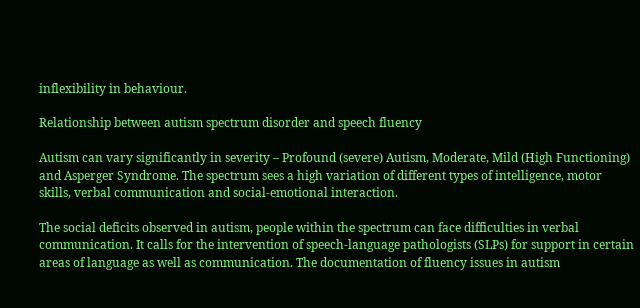inflexibility in behaviour.

Relationship between autism spectrum disorder and speech fluency

Autism can vary significantly in severity – Profound (severe) Autism, Moderate, Mild (High Functioning) and Asperger Syndrome. The spectrum sees a high variation of different types of intelligence, motor skills, verbal communication and social-emotional interaction.

The social deficits observed in autism, people within the spectrum can face difficulties in verbal communication. It calls for the intervention of speech-language pathologists (SLPs) for support in certain areas of language as well as communication. The documentation of fluency issues in autism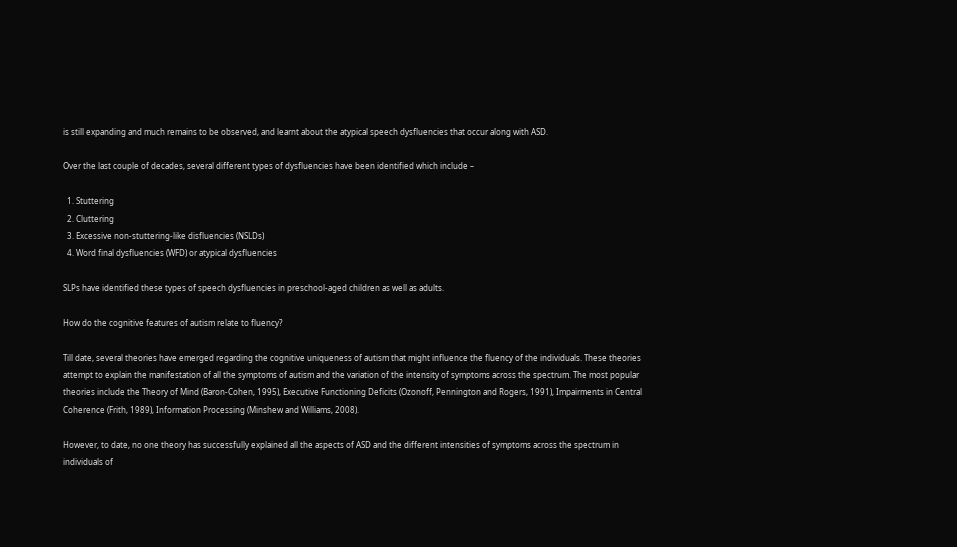is still expanding and much remains to be observed, and learnt about the atypical speech dysfluencies that occur along with ASD.

Over the last couple of decades, several different types of dysfluencies have been identified which include –

  1. Stuttering
  2. Cluttering
  3. Excessive non-stuttering-like disfluencies (NSLDs)
  4. Word final dysfluencies (WFD) or atypical dysfluencies

SLPs have identified these types of speech dysfluencies in preschool-aged children as well as adults.

How do the cognitive features of autism relate to fluency?

Till date, several theories have emerged regarding the cognitive uniqueness of autism that might influence the fluency of the individuals. These theories attempt to explain the manifestation of all the symptoms of autism and the variation of the intensity of symptoms across the spectrum. The most popular theories include the Theory of Mind (Baron-Cohen, 1995), Executive Functioning Deficits (Ozonoff, Pennington and Rogers, 1991), Impairments in Central Coherence (Frith, 1989), Information Processing (Minshew and Williams, 2008).

However, to date, no one theory has successfully explained all the aspects of ASD and the different intensities of symptoms across the spectrum in individuals of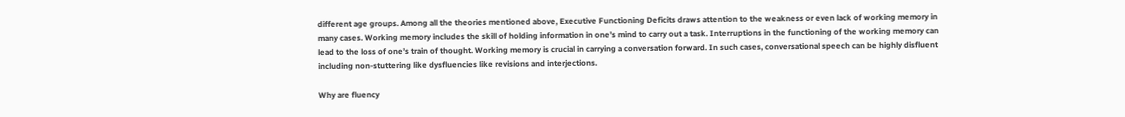different age groups. Among all the theories mentioned above, Executive Functioning Deficits draws attention to the weakness or even lack of working memory in many cases. Working memory includes the skill of holding information in one’s mind to carry out a task. Interruptions in the functioning of the working memory can lead to the loss of one’s train of thought. Working memory is crucial in carrying a conversation forward. In such cases, conversational speech can be highly disfluent including non-stuttering like dysfluencies like revisions and interjections.

Why are fluency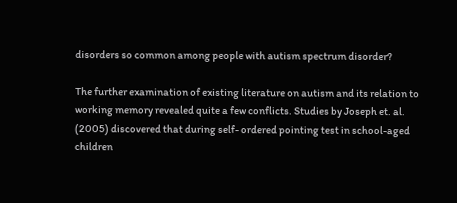disorders so common among people with autism spectrum disorder?

The further examination of existing literature on autism and its relation to working memory revealed quite a few conflicts. Studies by Joseph et. al. (2005) discovered that during self- ordered pointing test in school-aged children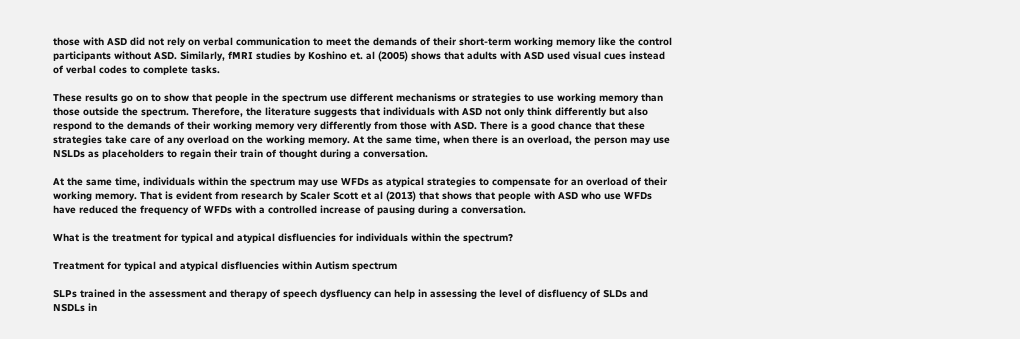those with ASD did not rely on verbal communication to meet the demands of their short-term working memory like the control participants without ASD. Similarly, fMRI studies by Koshino et. al (2005) shows that adults with ASD used visual cues instead of verbal codes to complete tasks.

These results go on to show that people in the spectrum use different mechanisms or strategies to use working memory than those outside the spectrum. Therefore, the literature suggests that individuals with ASD not only think differently but also respond to the demands of their working memory very differently from those with ASD. There is a good chance that these strategies take care of any overload on the working memory. At the same time, when there is an overload, the person may use NSLDs as placeholders to regain their train of thought during a conversation.

At the same time, individuals within the spectrum may use WFDs as atypical strategies to compensate for an overload of their working memory. That is evident from research by Scaler Scott et al (2013) that shows that people with ASD who use WFDs have reduced the frequency of WFDs with a controlled increase of pausing during a conversation.

What is the treatment for typical and atypical disfluencies for individuals within the spectrum?

Treatment for typical and atypical disfluencies within Autism spectrum

SLPs trained in the assessment and therapy of speech dysfluency can help in assessing the level of disfluency of SLDs and NSDLs in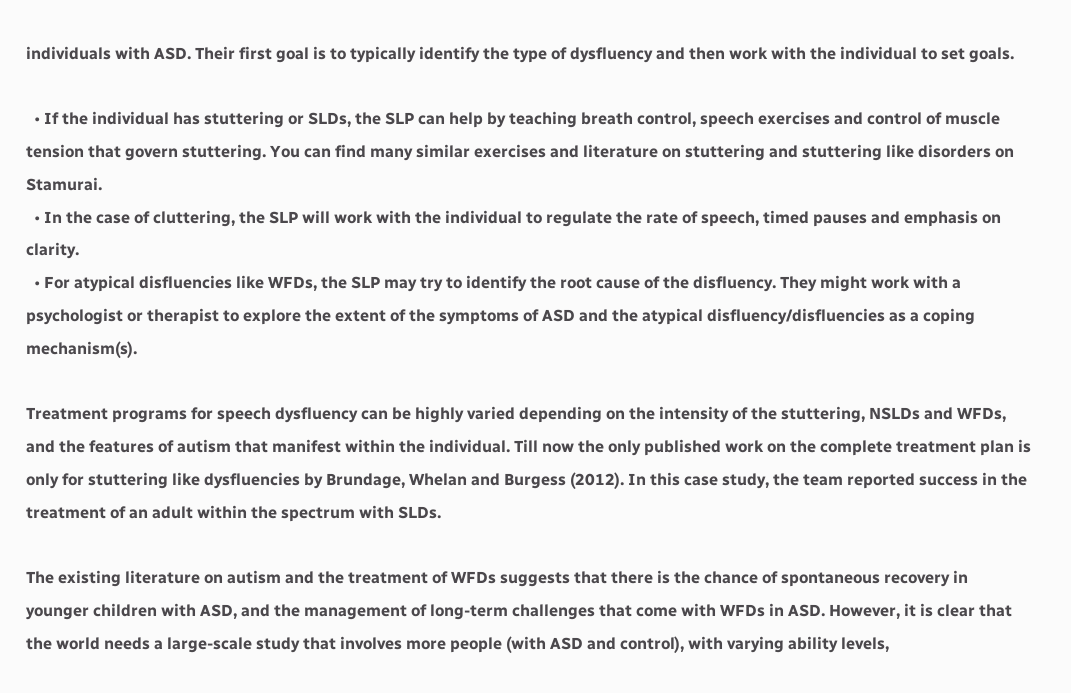individuals with ASD. Their first goal is to typically identify the type of dysfluency and then work with the individual to set goals.

  • If the individual has stuttering or SLDs, the SLP can help by teaching breath control, speech exercises and control of muscle tension that govern stuttering. You can find many similar exercises and literature on stuttering and stuttering like disorders on Stamurai.
  • In the case of cluttering, the SLP will work with the individual to regulate the rate of speech, timed pauses and emphasis on clarity.
  • For atypical disfluencies like WFDs, the SLP may try to identify the root cause of the disfluency. They might work with a psychologist or therapist to explore the extent of the symptoms of ASD and the atypical disfluency/disfluencies as a coping mechanism(s).

Treatment programs for speech dysfluency can be highly varied depending on the intensity of the stuttering, NSLDs and WFDs, and the features of autism that manifest within the individual. Till now the only published work on the complete treatment plan is only for stuttering like dysfluencies by Brundage, Whelan and Burgess (2012). In this case study, the team reported success in the treatment of an adult within the spectrum with SLDs.

The existing literature on autism and the treatment of WFDs suggests that there is the chance of spontaneous recovery in younger children with ASD, and the management of long-term challenges that come with WFDs in ASD. However, it is clear that the world needs a large-scale study that involves more people (with ASD and control), with varying ability levels,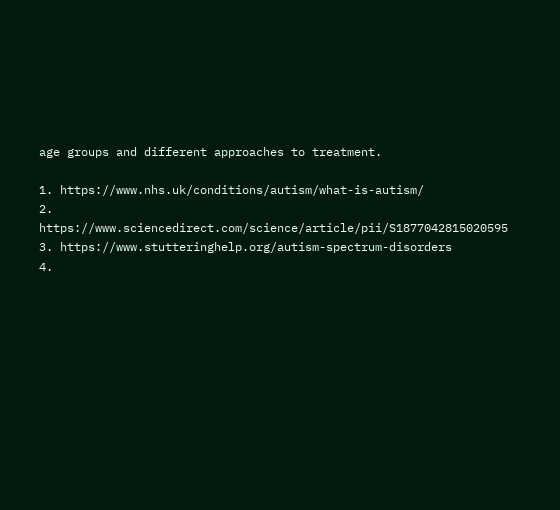age groups and different approaches to treatment.

1. https://www.nhs.uk/conditions/autism/what-is-autism/
2. https://www.sciencedirect.com/science/article/pii/S1877042815020595
3. https://www.stutteringhelp.org/autism-spectrum-disorders
4.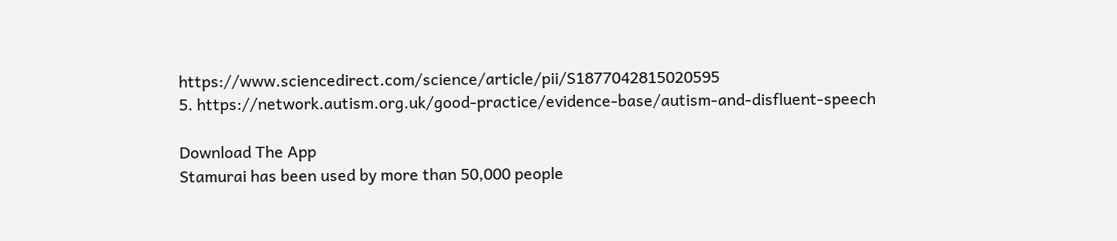https://www.sciencedirect.com/science/article/pii/S1877042815020595
5. https://network.autism.org.uk/good-practice/evidence-base/autism-and-disfluent-speech

Download The App
Stamurai has been used by more than 50,000 people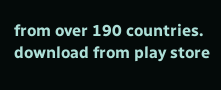from over 190 countries.
download from play store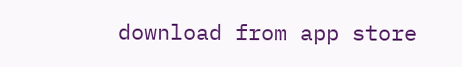download from app store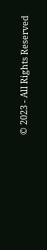© 2023 - All Rights Reserved